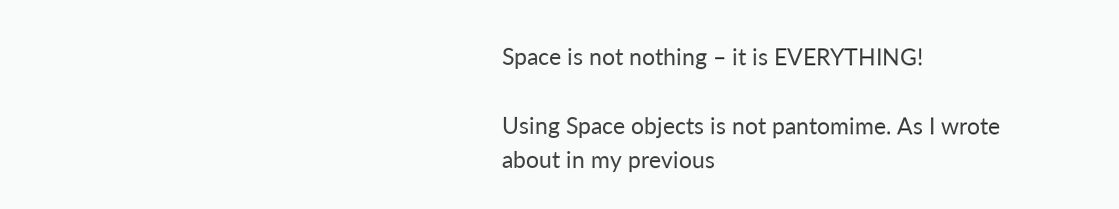Space is not nothing – it is EVERYTHING!

Using Space objects is not pantomime. As I wrote about in my previous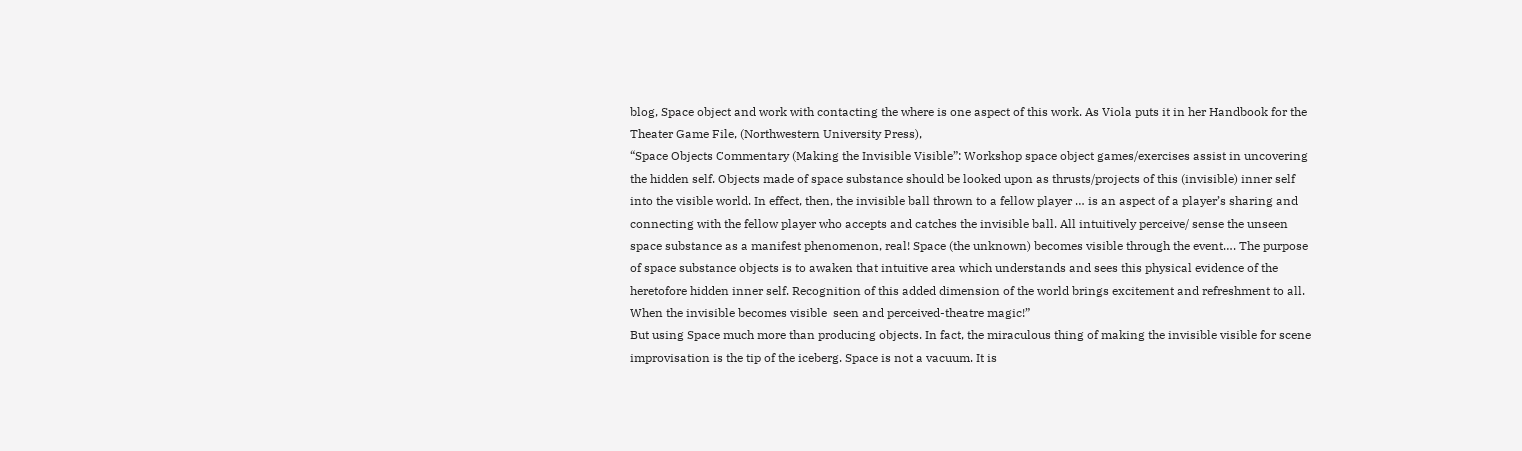blog, Space object and work with contacting the where is one aspect of this work. As Viola puts it in her Handbook for the Theater Game File, (Northwestern University Press),
“Space Objects Commentary (Making the Invisible Visible”: Workshop space object games/exercises assist in uncovering the hidden self. Objects made of space substance should be looked upon as thrusts/projects of this (invisible) inner self into the visible world. In effect, then, the invisible ball thrown to a fellow player … is an aspect of a player’s sharing and connecting with the fellow player who accepts and catches the invisible ball. All intuitively perceive/ sense the unseen space substance as a manifest phenomenon, real! Space (the unknown) becomes visible through the event…. The purpose of space substance objects is to awaken that intuitive area which understands and sees this physical evidence of the heretofore hidden inner self. Recognition of this added dimension of the world brings excitement and refreshment to all. When the invisible becomes visible  seen and perceived-theatre magic!”
But using Space much more than producing objects. In fact, the miraculous thing of making the invisible visible for scene improvisation is the tip of the iceberg. Space is not a vacuum. It is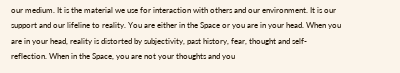our medium. It is the material we use for interaction with others and our environment. It is our support and our lifeline to reality. You are either in the Space or you are in your head. When you are in your head, reality is distorted by subjectivity, past history, fear, thought and self-reflection. When in the Space, you are not your thoughts and you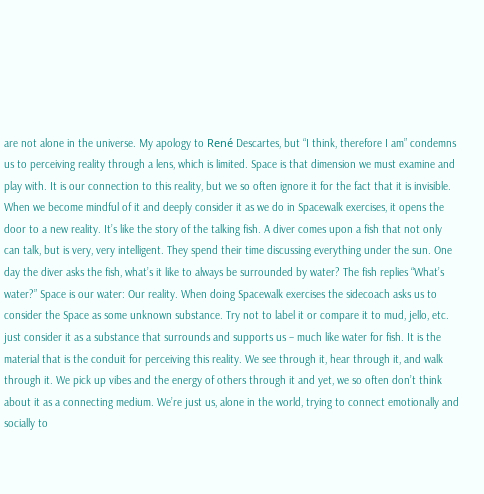are not alone in the universe. My apology to René Descartes, but “I think, therefore I am” condemns us to perceiving reality through a lens, which is limited. Space is that dimension we must examine and play with. It is our connection to this reality, but we so often ignore it for the fact that it is invisible. When we become mindful of it and deeply consider it as we do in Spacewalk exercises, it opens the door to a new reality. It’s like the story of the talking fish. A diver comes upon a fish that not only can talk, but is very, very intelligent. They spend their time discussing everything under the sun. One day the diver asks the fish, what’s it like to always be surrounded by water? The fish replies “What’s water?” Space is our water: Our reality. When doing Spacewalk exercises the sidecoach asks us to consider the Space as some unknown substance. Try not to label it or compare it to mud, jello, etc. just consider it as a substance that surrounds and supports us – much like water for fish. It is the material that is the conduit for perceiving this reality. We see through it, hear through it, and walk through it. We pick up vibes and the energy of others through it and yet, we so often don’t think about it as a connecting medium. We’re just us, alone in the world, trying to connect emotionally and socially to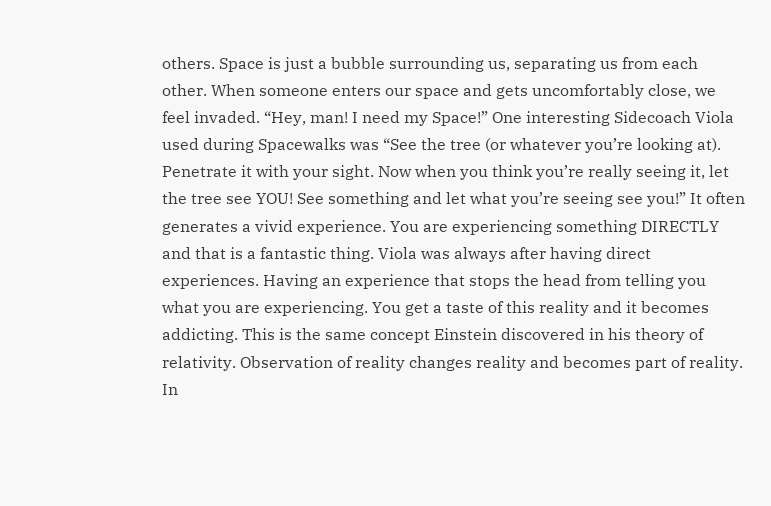others. Space is just a bubble surrounding us, separating us from each other. When someone enters our space and gets uncomfortably close, we feel invaded. “Hey, man! I need my Space!” One interesting Sidecoach Viola used during Spacewalks was “See the tree (or whatever you’re looking at). Penetrate it with your sight. Now when you think you’re really seeing it, let the tree see YOU! See something and let what you’re seeing see you!” It often generates a vivid experience. You are experiencing something DIRECTLY and that is a fantastic thing. Viola was always after having direct experiences. Having an experience that stops the head from telling you what you are experiencing. You get a taste of this reality and it becomes addicting. This is the same concept Einstein discovered in his theory of relativity. Observation of reality changes reality and becomes part of reality. In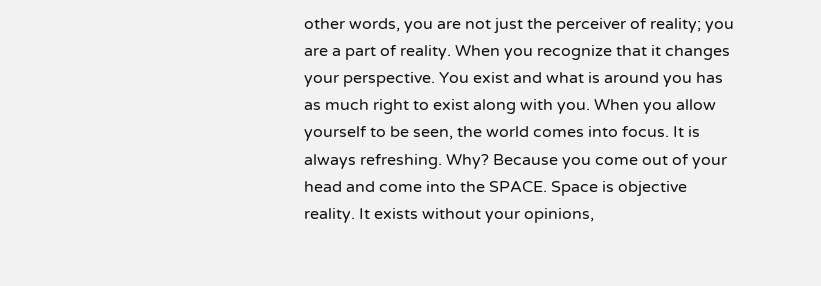other words, you are not just the perceiver of reality; you are a part of reality. When you recognize that it changes your perspective. You exist and what is around you has as much right to exist along with you. When you allow yourself to be seen, the world comes into focus. It is always refreshing. Why? Because you come out of your head and come into the SPACE. Space is objective reality. It exists without your opinions,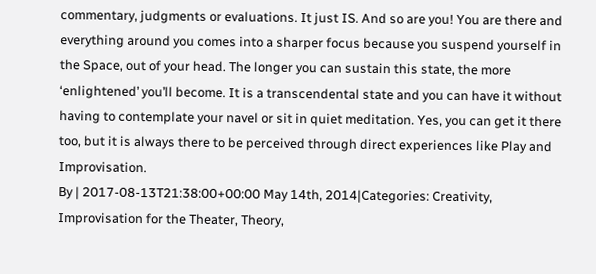commentary, judgments or evaluations. It just IS. And so are you! You are there and everything around you comes into a sharper focus because you suspend yourself in the Space, out of your head. The longer you can sustain this state, the more ‘enlightened’ you’ll become. It is a transcendental state and you can have it without having to contemplate your navel or sit in quiet meditation. Yes, you can get it there too, but it is always there to be perceived through direct experiences like Play and Improvisation.
By | 2017-08-13T21:38:00+00:00 May 14th, 2014|Categories: Creativity, Improvisation for the Theater, Theory,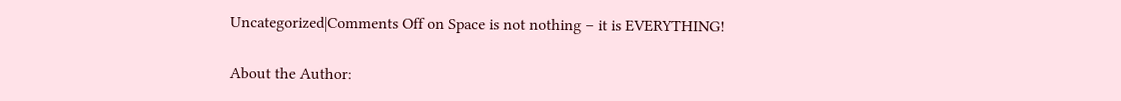Uncategorized|Comments Off on Space is not nothing – it is EVERYTHING!

About the Author: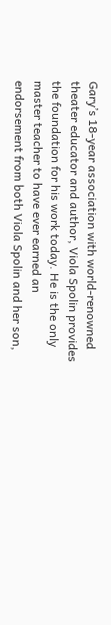Gary’s 18-year association with world-renowned theater educator and author, Viola Spolin provides the foundation for his work today. He is the only master teacher to have ever earned an endorsement from both Viola Spolin and her son,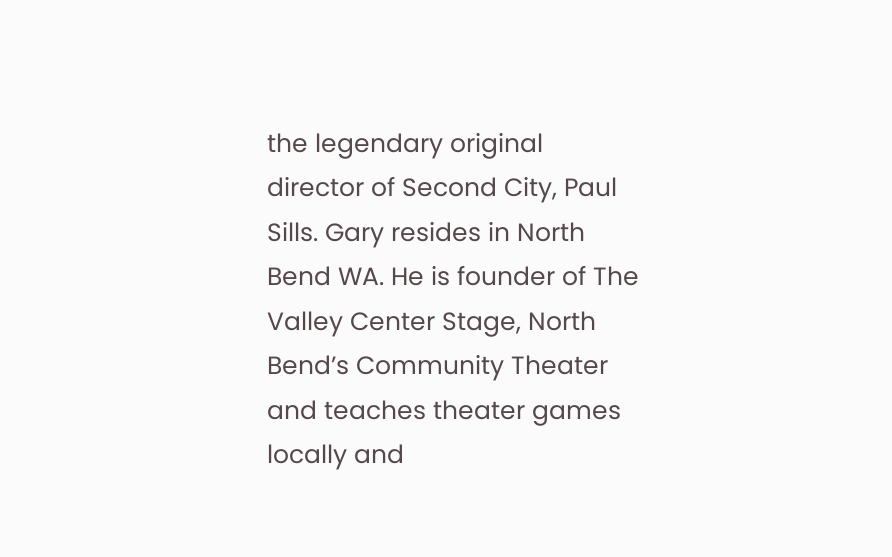the legendary original director of Second City, Paul Sills. Gary resides in North Bend WA. He is founder of The Valley Center Stage, North Bend’s Community Theater and teaches theater games locally and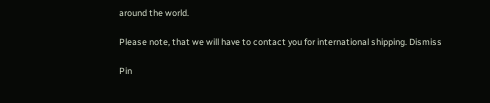around the world.

Please note, that we will have to contact you for international shipping. Dismiss

Pin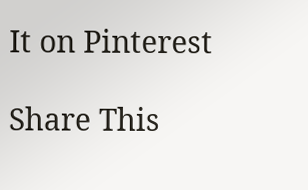It on Pinterest

Share This